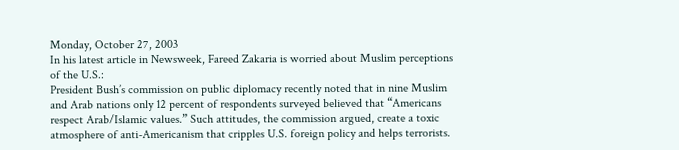Monday, October 27, 2003
In his latest article in Newsweek, Fareed Zakaria is worried about Muslim perceptions of the U.S.:
President Bush’s commission on public diplomacy recently noted that in nine Muslim and Arab nations only 12 percent of respondents surveyed believed that “Americans respect Arab/Islamic values.” Such attitudes, the commission argued, create a toxic atmosphere of anti-Americanism that cripples U.S. foreign policy and helps terrorists.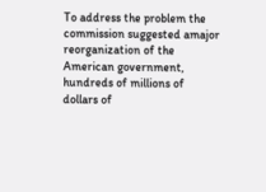To address the problem the commission suggested amajor reorganization of the American government, hundreds of millions of dollars of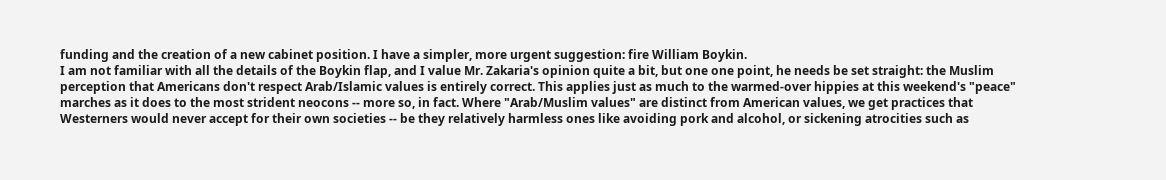funding and the creation of a new cabinet position. I have a simpler, more urgent suggestion: fire William Boykin.
I am not familiar with all the details of the Boykin flap, and I value Mr. Zakaria's opinion quite a bit, but one one point, he needs be set straight: the Muslim perception that Americans don't respect Arab/Islamic values is entirely correct. This applies just as much to the warmed-over hippies at this weekend's "peace" marches as it does to the most strident neocons -- more so, in fact. Where "Arab/Muslim values" are distinct from American values, we get practices that Westerners would never accept for their own societies -- be they relatively harmless ones like avoiding pork and alcohol, or sickening atrocities such as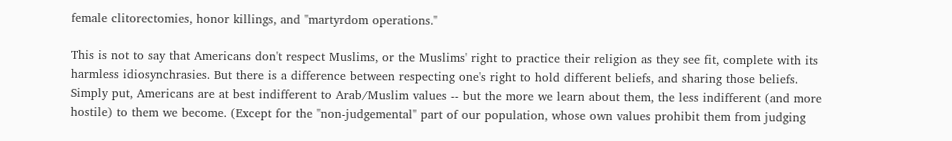female clitorectomies, honor killings, and "martyrdom operations."

This is not to say that Americans don't respect Muslims, or the Muslims' right to practice their religion as they see fit, complete with its harmless idiosynchrasies. But there is a difference between respecting one's right to hold different beliefs, and sharing those beliefs. Simply put, Americans are at best indifferent to Arab/Muslim values -- but the more we learn about them, the less indifferent (and more hostile) to them we become. (Except for the "non-judgemental" part of our population, whose own values prohibit them from judging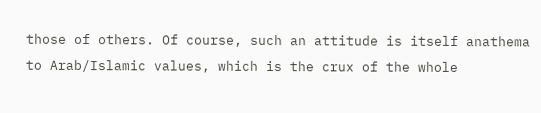those of others. Of course, such an attitude is itself anathema to Arab/Islamic values, which is the crux of the whole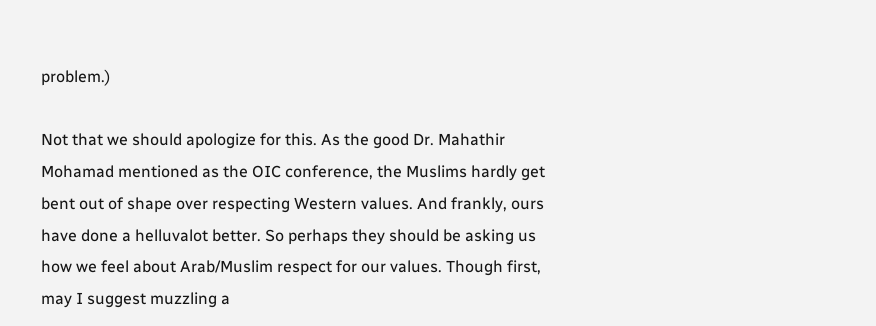problem.)

Not that we should apologize for this. As the good Dr. Mahathir Mohamad mentioned as the OIC conference, the Muslims hardly get bent out of shape over respecting Western values. And frankly, ours have done a helluvalot better. So perhaps they should be asking us how we feel about Arab/Muslim respect for our values. Though first, may I suggest muzzling a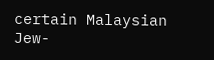certain Malaysian Jew-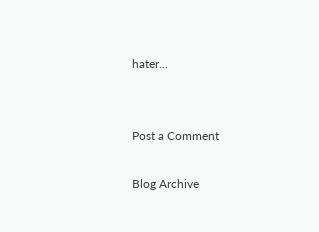hater...


Post a Comment

Blog Archive